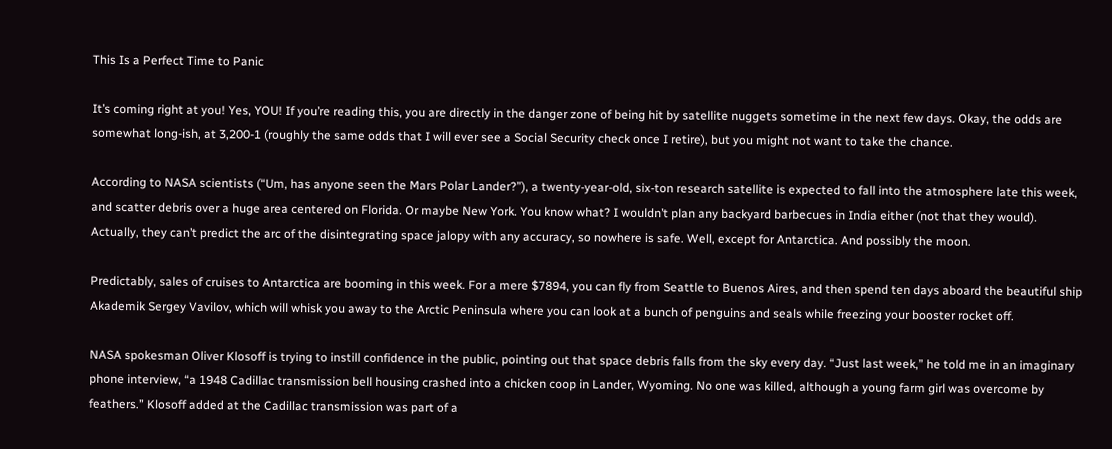This Is a Perfect Time to Panic

It’s coming right at you! Yes, YOU! If you’re reading this, you are directly in the danger zone of being hit by satellite nuggets sometime in the next few days. Okay, the odds are somewhat long-ish, at 3,200-1 (roughly the same odds that I will ever see a Social Security check once I retire), but you might not want to take the chance.

According to NASA scientists (“Um, has anyone seen the Mars Polar Lander?”), a twenty-year-old, six-ton research satellite is expected to fall into the atmosphere late this week, and scatter debris over a huge area centered on Florida. Or maybe New York. You know what? I wouldn’t plan any backyard barbecues in India either (not that they would). Actually, they can’t predict the arc of the disintegrating space jalopy with any accuracy, so nowhere is safe. Well, except for Antarctica. And possibly the moon.

Predictably, sales of cruises to Antarctica are booming in this week. For a mere $7894, you can fly from Seattle to Buenos Aires, and then spend ten days aboard the beautiful ship Akademik Sergey Vavilov, which will whisk you away to the Arctic Peninsula where you can look at a bunch of penguins and seals while freezing your booster rocket off.

NASA spokesman Oliver Klosoff is trying to instill confidence in the public, pointing out that space debris falls from the sky every day. “Just last week,” he told me in an imaginary phone interview, “a 1948 Cadillac transmission bell housing crashed into a chicken coop in Lander, Wyoming. No one was killed, although a young farm girl was overcome by feathers.” Klosoff added at the Cadillac transmission was part of a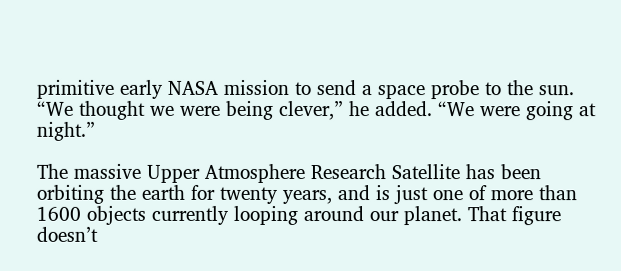primitive early NASA mission to send a space probe to the sun. “We thought we were being clever,” he added. “We were going at night.”

The massive Upper Atmosphere Research Satellite has been orbiting the earth for twenty years, and is just one of more than 1600 objects currently looping around our planet. That figure doesn’t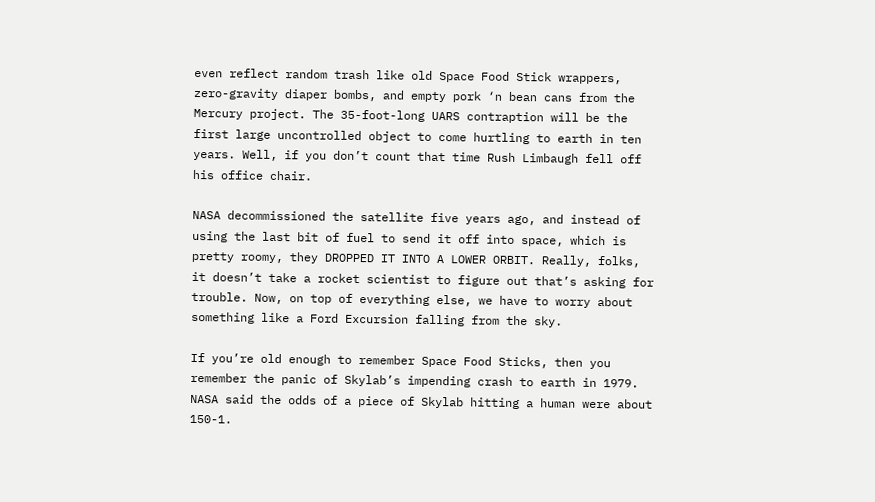even reflect random trash like old Space Food Stick wrappers, zero-gravity diaper bombs, and empty pork ‘n bean cans from the Mercury project. The 35-foot-long UARS contraption will be the first large uncontrolled object to come hurtling to earth in ten years. Well, if you don’t count that time Rush Limbaugh fell off his office chair.

NASA decommissioned the satellite five years ago, and instead of using the last bit of fuel to send it off into space, which is pretty roomy, they DROPPED IT INTO A LOWER ORBIT. Really, folks, it doesn’t take a rocket scientist to figure out that’s asking for trouble. Now, on top of everything else, we have to worry about something like a Ford Excursion falling from the sky.

If you’re old enough to remember Space Food Sticks, then you remember the panic of Skylab’s impending crash to earth in 1979. NASA said the odds of a piece of Skylab hitting a human were about 150-1.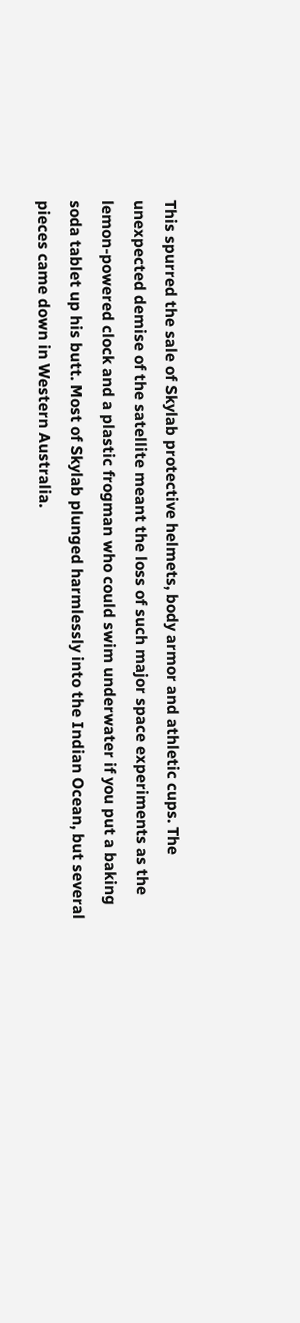This spurred the sale of Skylab protective helmets, body armor and athletic cups. The unexpected demise of the satellite meant the loss of such major space experiments as the lemon-powered clock and a plastic frogman who could swim underwater if you put a baking soda tablet up his butt. Most of Skylab plunged harmlessly into the Indian Ocean, but several pieces came down in Western Australia.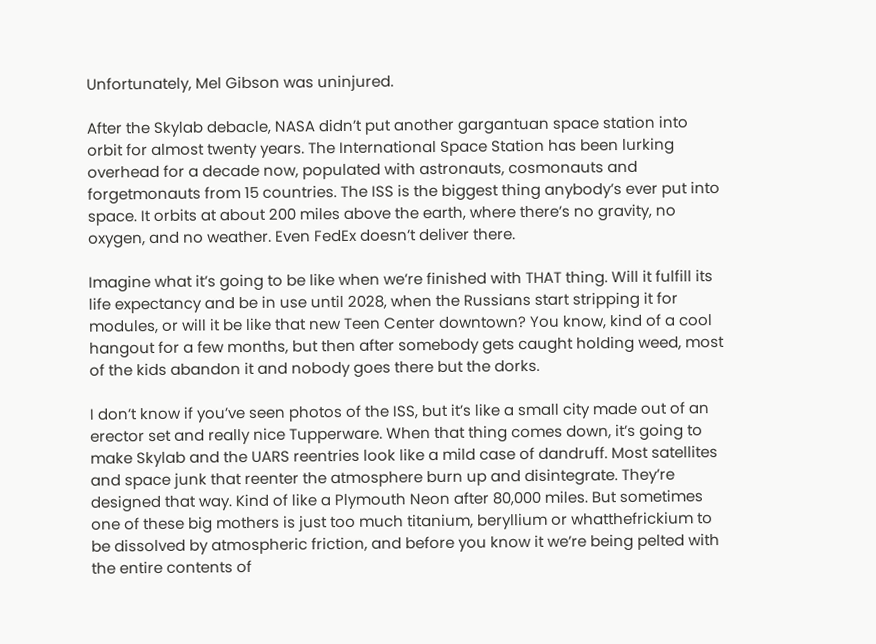Unfortunately, Mel Gibson was uninjured.

After the Skylab debacle, NASA didn’t put another gargantuan space station into orbit for almost twenty years. The International Space Station has been lurking overhead for a decade now, populated with astronauts, cosmonauts and forgetmonauts from 15 countries. The ISS is the biggest thing anybody’s ever put into space. It orbits at about 200 miles above the earth, where there’s no gravity, no oxygen, and no weather. Even FedEx doesn’t deliver there.

Imagine what it’s going to be like when we’re finished with THAT thing. Will it fulfill its life expectancy and be in use until 2028, when the Russians start stripping it for modules, or will it be like that new Teen Center downtown? You know, kind of a cool hangout for a few months, but then after somebody gets caught holding weed, most of the kids abandon it and nobody goes there but the dorks.

I don’t know if you’ve seen photos of the ISS, but it’s like a small city made out of an erector set and really nice Tupperware. When that thing comes down, it’s going to make Skylab and the UARS reentries look like a mild case of dandruff. Most satellites and space junk that reenter the atmosphere burn up and disintegrate. They’re designed that way. Kind of like a Plymouth Neon after 80,000 miles. But sometimes one of these big mothers is just too much titanium, beryllium or whatthefrickium to be dissolved by atmospheric friction, and before you know it we’re being pelted with the entire contents of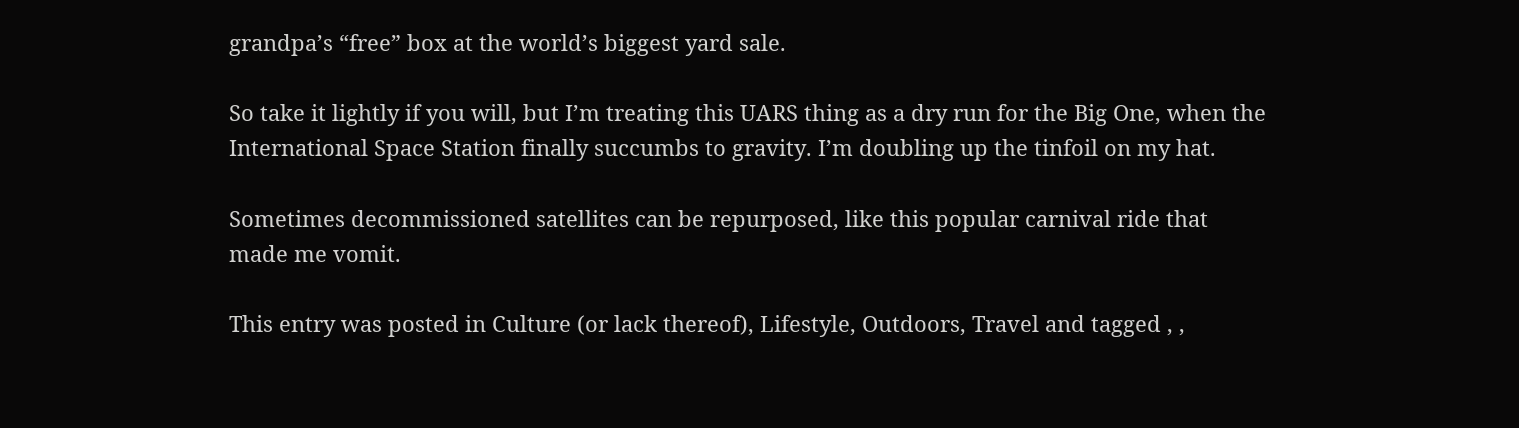grandpa’s “free” box at the world’s biggest yard sale.

So take it lightly if you will, but I’m treating this UARS thing as a dry run for the Big One, when the International Space Station finally succumbs to gravity. I’m doubling up the tinfoil on my hat.

Sometimes decommissioned satellites can be repurposed, like this popular carnival ride that made me vomit.

This entry was posted in Culture (or lack thereof), Lifestyle, Outdoors, Travel and tagged , ,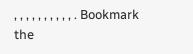, , , , , , , , , , . Bookmark the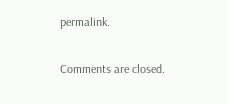permalink.

Comments are closed.